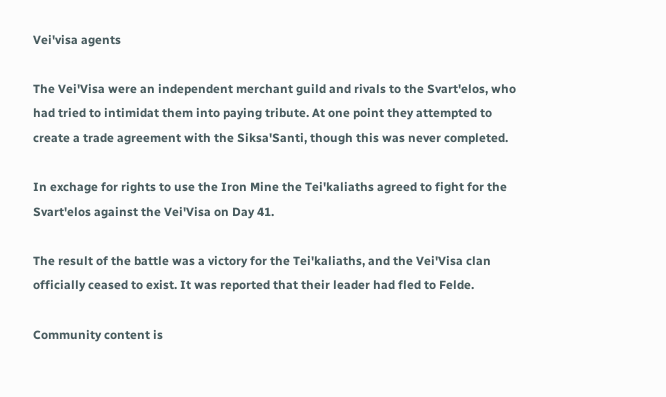Vei'visa agents

The Vei'Visa were an independent merchant guild and rivals to the Svart'elos, who had tried to intimidat them into paying tribute. At one point they attempted to create a trade agreement with the Siksa'Santi, though this was never completed.

In exchage for rights to use the Iron Mine the Tei'kaliaths agreed to fight for the Svart'elos against the Vei'Visa on Day 41.

The result of the battle was a victory for the Tei'kaliaths, and the Vei'Visa clan officially ceased to exist. It was reported that their leader had fled to Felde.

Community content is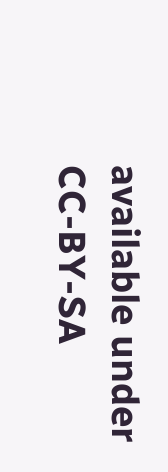available under CC-BY-SA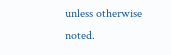unless otherwise noted.